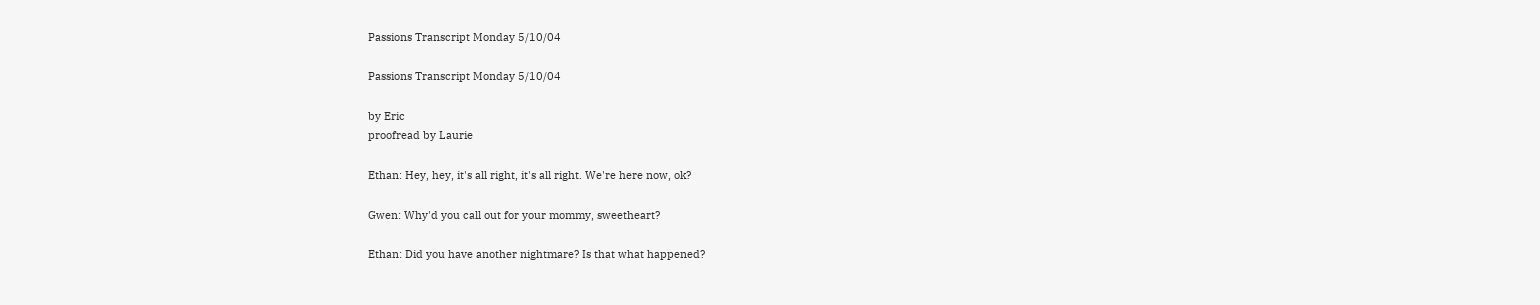Passions Transcript Monday 5/10/04

Passions Transcript Monday 5/10/04

by Eric
proofread by Laurie

Ethan: Hey, hey, it's all right, it's all right. We're here now, ok?

Gwen: Why'd you call out for your mommy, sweetheart?

Ethan: Did you have another nightmare? Is that what happened?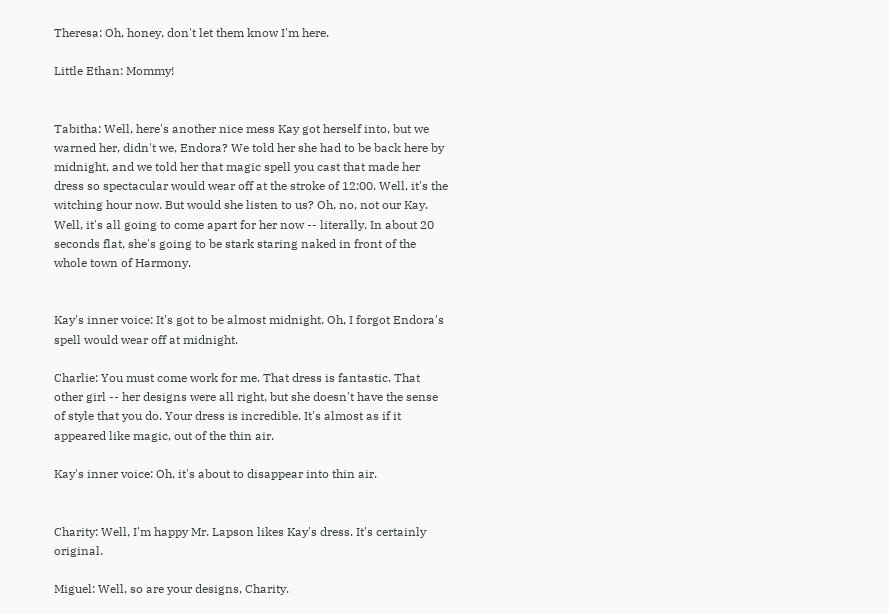Theresa: Oh, honey, don't let them know I'm here.

Little Ethan: Mommy!


Tabitha: Well, here's another nice mess Kay got herself into, but we warned her, didn't we, Endora? We told her she had to be back here by midnight, and we told her that magic spell you cast that made her dress so spectacular would wear off at the stroke of 12:00. Well, it's the witching hour now. But would she listen to us? Oh, no, not our Kay. Well, it's all going to come apart for her now -- literally. In about 20 seconds flat, she's going to be stark staring naked in front of the whole town of Harmony.


Kay's inner voice: It's got to be almost midnight. Oh, I forgot Endora's spell would wear off at midnight.

Charlie: You must come work for me. That dress is fantastic. That other girl -- her designs were all right, but she doesn't have the sense of style that you do. Your dress is incredible. It's almost as if it appeared like magic, out of the thin air.

Kay's inner voice: Oh, it's about to disappear into thin air.


Charity: Well, I'm happy Mr. Lapson likes Kay's dress. It's certainly original.

Miguel: Well, so are your designs, Charity.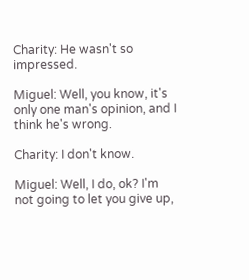Charity: He wasn't so impressed.

Miguel: Well, you know, it's only one man's opinion, and I think he's wrong.

Charity: I don't know.

Miguel: Well, I do, ok? I'm not going to let you give up,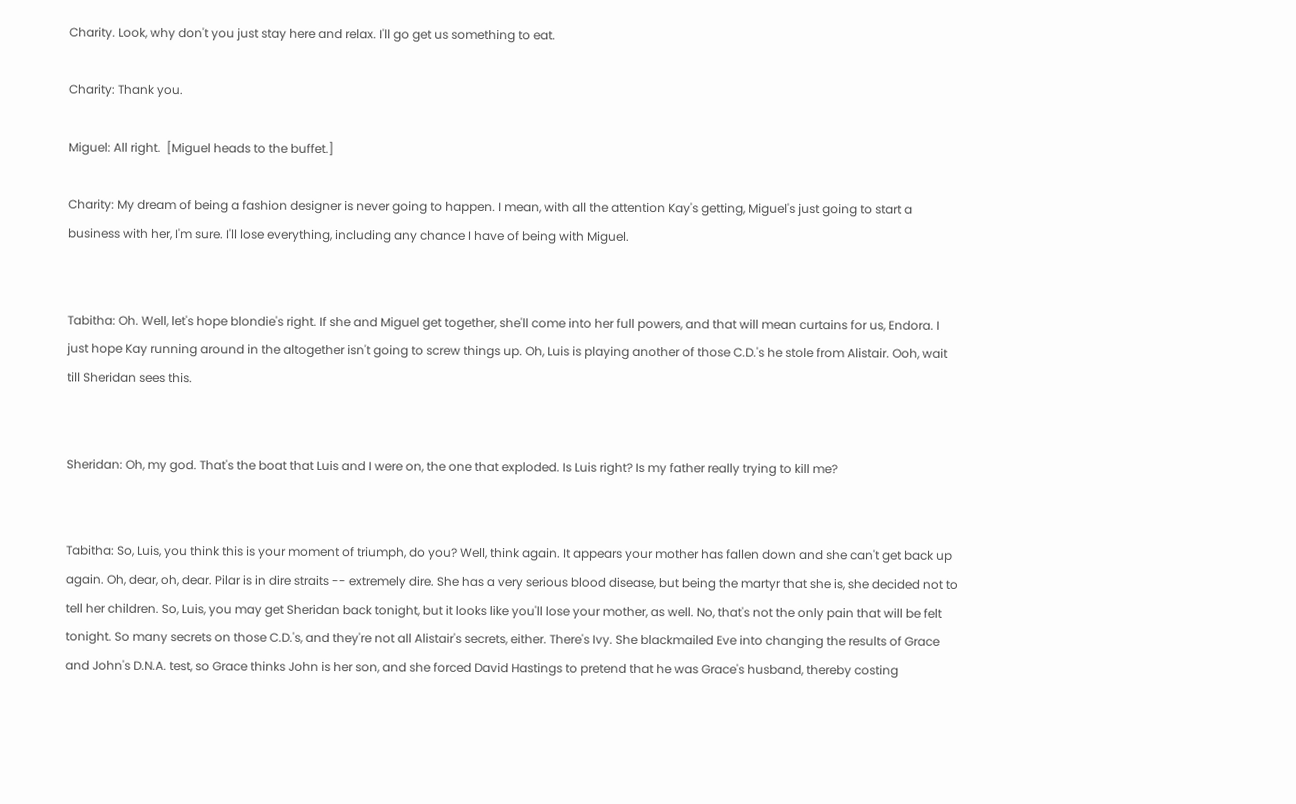Charity. Look, why don't you just stay here and relax. I'll go get us something to eat.

Charity: Thank you.

Miguel: All right.  [Miguel heads to the buffet.]

Charity: My dream of being a fashion designer is never going to happen. I mean, with all the attention Kay's getting, Miguel's just going to start a business with her, I'm sure. I'll lose everything, including any chance I have of being with Miguel.


Tabitha: Oh. Well, let's hope blondie's right. If she and Miguel get together, she'll come into her full powers, and that will mean curtains for us, Endora. I just hope Kay running around in the altogether isn't going to screw things up. Oh, Luis is playing another of those C.D.'s he stole from Alistair. Ooh, wait till Sheridan sees this.


Sheridan: Oh, my god. That's the boat that Luis and I were on, the one that exploded. Is Luis right? Is my father really trying to kill me?


Tabitha: So, Luis, you think this is your moment of triumph, do you? Well, think again. It appears your mother has fallen down and she can't get back up again. Oh, dear, oh, dear. Pilar is in dire straits -- extremely dire. She has a very serious blood disease, but being the martyr that she is, she decided not to tell her children. So, Luis, you may get Sheridan back tonight, but it looks like you'll lose your mother, as well. No, that's not the only pain that will be felt tonight. So many secrets on those C.D.'s, and they're not all Alistair's secrets, either. There's Ivy. She blackmailed Eve into changing the results of Grace and John's D.N.A. test, so Grace thinks John is her son, and she forced David Hastings to pretend that he was Grace's husband, thereby costing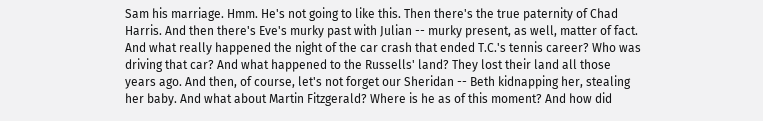Sam his marriage. Hmm. He's not going to like this. Then there's the true paternity of Chad Harris. And then there's Eve's murky past with Julian -- murky present, as well, matter of fact. And what really happened the night of the car crash that ended T.C.'s tennis career? Who was driving that car? And what happened to the Russells' land? They lost their land all those years ago. And then, of course, let's not forget our Sheridan -- Beth kidnapping her, stealing her baby. And what about Martin Fitzgerald? Where is he as of this moment? And how did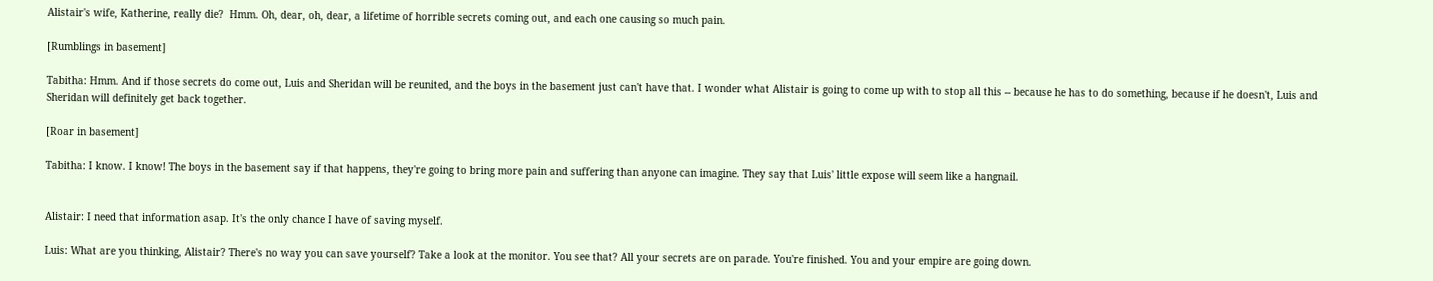Alistair's wife, Katherine, really die?  Hmm. Oh, dear, oh, dear, a lifetime of horrible secrets coming out, and each one causing so much pain.

[Rumblings in basement]

Tabitha: Hmm. And if those secrets do come out, Luis and Sheridan will be reunited, and the boys in the basement just can't have that. I wonder what Alistair is going to come up with to stop all this -- because he has to do something, because if he doesn't, Luis and Sheridan will definitely get back together.

[Roar in basement]

Tabitha: I know. I know! The boys in the basement say if that happens, they're going to bring more pain and suffering than anyone can imagine. They say that Luis' little expose will seem like a hangnail.


Alistair: I need that information asap. It's the only chance I have of saving myself.

Luis: What are you thinking, Alistair? There's no way you can save yourself? Take a look at the monitor. You see that? All your secrets are on parade. You're finished. You and your empire are going down.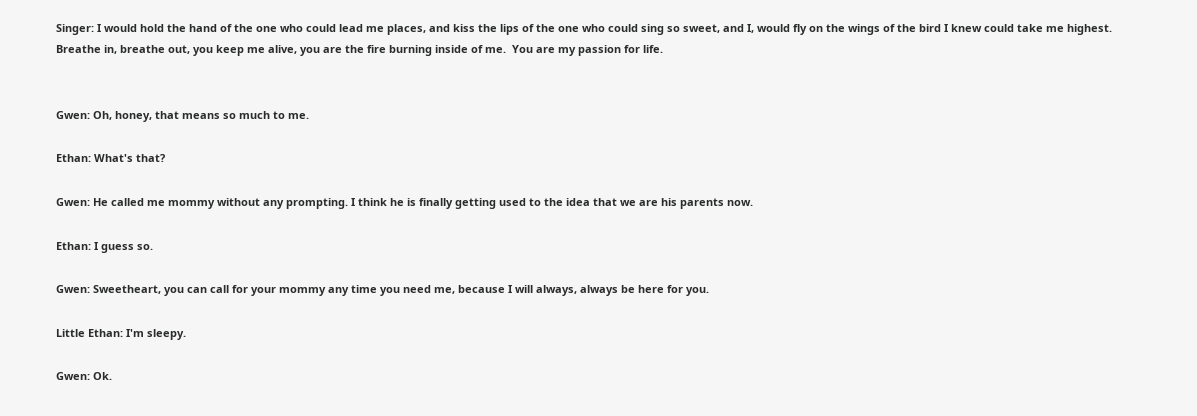Singer: I would hold the hand of the one who could lead me places, and kiss the lips of the one who could sing so sweet, and I, would fly on the wings of the bird I knew could take me highest.  Breathe in, breathe out, you keep me alive, you are the fire burning inside of me.  You are my passion for life.


Gwen: Oh, honey, that means so much to me.

Ethan: What's that?

Gwen: He called me mommy without any prompting. I think he is finally getting used to the idea that we are his parents now.

Ethan: I guess so.

Gwen: Sweetheart, you can call for your mommy any time you need me, because I will always, always be here for you.

Little Ethan: I'm sleepy.

Gwen: Ok.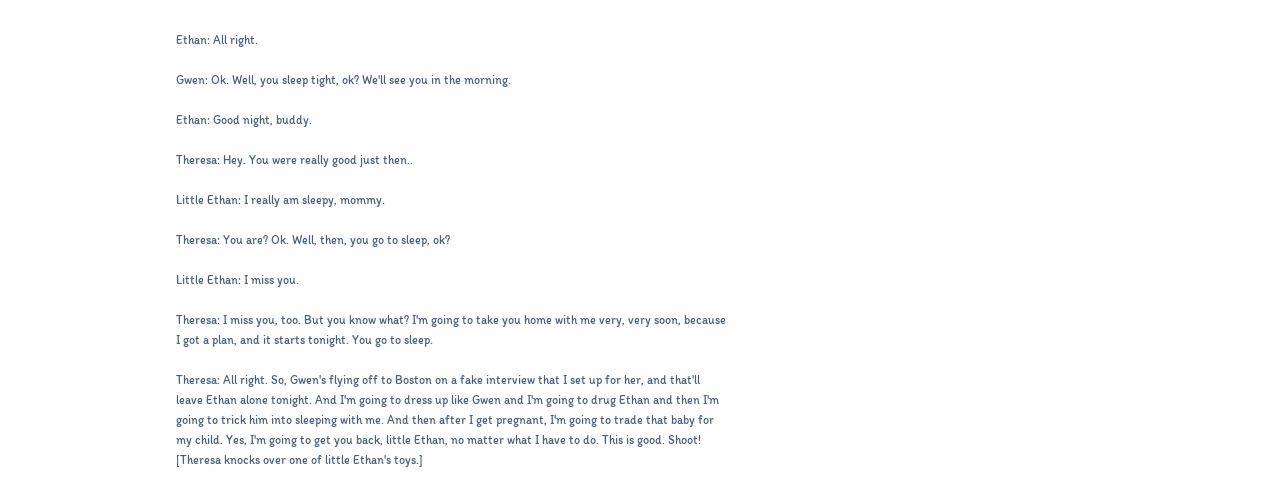Ethan: All right.

Gwen: Ok. Well, you sleep tight, ok? We'll see you in the morning.

Ethan: Good night, buddy.

Theresa: Hey. You were really good just then..

Little Ethan: I really am sleepy, mommy.

Theresa: You are? Ok. Well, then, you go to sleep, ok?

Little Ethan: I miss you.

Theresa: I miss you, too. But you know what? I'm going to take you home with me very, very soon, because I got a plan, and it starts tonight. You go to sleep.

Theresa: All right. So, Gwen's flying off to Boston on a fake interview that I set up for her, and that'll leave Ethan alone tonight. And I'm going to dress up like Gwen and I'm going to drug Ethan and then I'm going to trick him into sleeping with me. And then after I get pregnant, I'm going to trade that baby for my child. Yes, I'm going to get you back, little Ethan, no matter what I have to do. This is good. Shoot!  [Theresa knocks over one of little Ethan's toys.]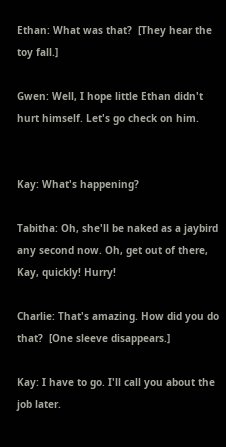Ethan: What was that?  [They hear the toy fall.]

Gwen: Well, I hope little Ethan didn't hurt himself. Let's go check on him.


Kay: What's happening?

Tabitha: Oh, she'll be naked as a jaybird any second now. Oh, get out of there, Kay, quickly! Hurry!

Charlie: That's amazing. How did you do that?  [One sleeve disappears.]

Kay: I have to go. I'll call you about the job later.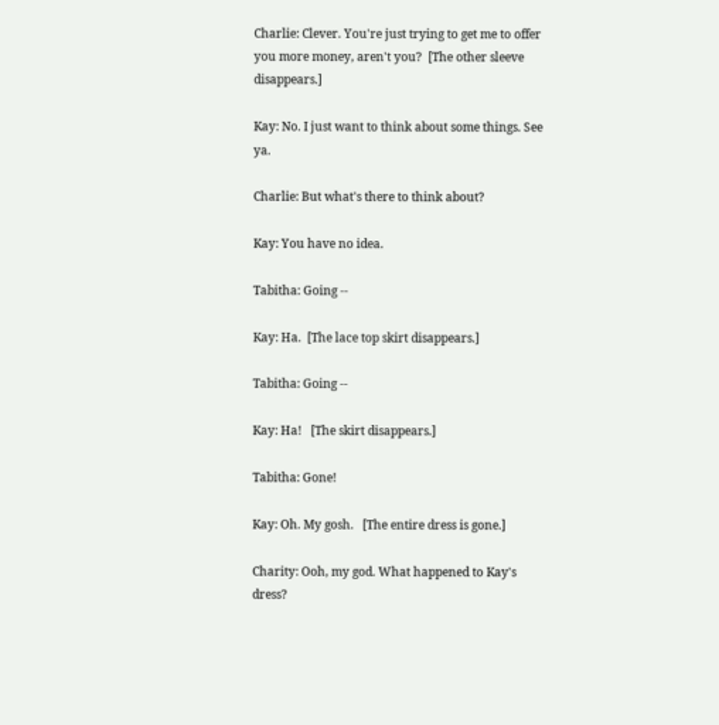Charlie: Clever. You're just trying to get me to offer you more money, aren't you?  [The other sleeve disappears.]

Kay: No. I just want to think about some things. See ya.

Charlie: But what's there to think about?

Kay: You have no idea.

Tabitha: Going --

Kay: Ha.  [The lace top skirt disappears.]

Tabitha: Going --

Kay: Ha!   [The skirt disappears.]

Tabitha: Gone!

Kay: Oh. My gosh.   [The entire dress is gone.]

Charity: Ooh, my god. What happened to Kay's dress?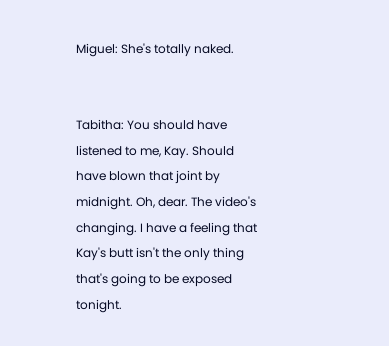Miguel: She's totally naked.


Tabitha: You should have listened to me, Kay. Should have blown that joint by midnight. Oh, dear. The video's changing. I have a feeling that Kay's butt isn't the only thing that's going to be exposed tonight.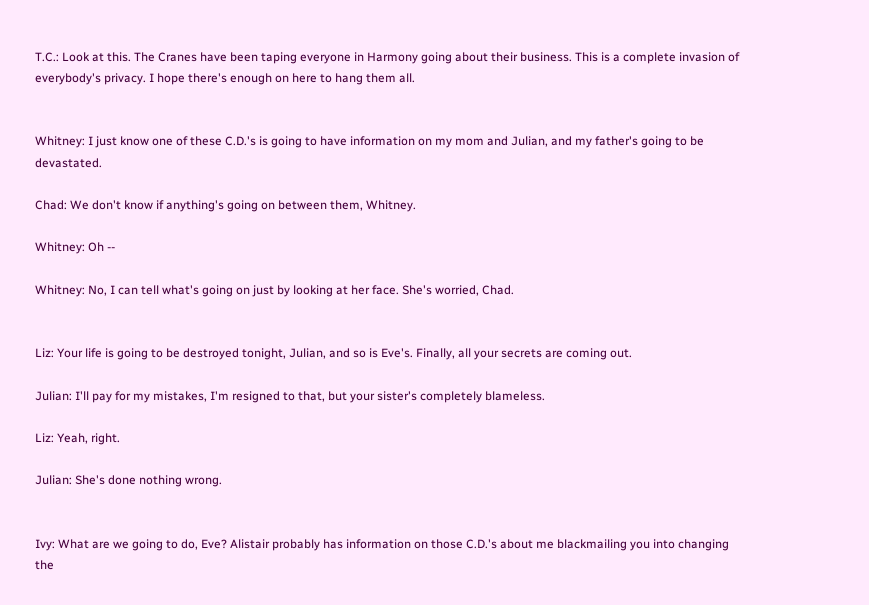T.C.: Look at this. The Cranes have been taping everyone in Harmony going about their business. This is a complete invasion of everybody's privacy. I hope there's enough on here to hang them all.


Whitney: I just know one of these C.D.'s is going to have information on my mom and Julian, and my father's going to be devastated.

Chad: We don't know if anything's going on between them, Whitney.

Whitney: Oh --

Whitney: No, I can tell what's going on just by looking at her face. She's worried, Chad.


Liz: Your life is going to be destroyed tonight, Julian, and so is Eve's. Finally, all your secrets are coming out.

Julian: I'll pay for my mistakes, I'm resigned to that, but your sister's completely blameless.

Liz: Yeah, right.

Julian: She's done nothing wrong.


Ivy: What are we going to do, Eve? Alistair probably has information on those C.D.'s about me blackmailing you into changing the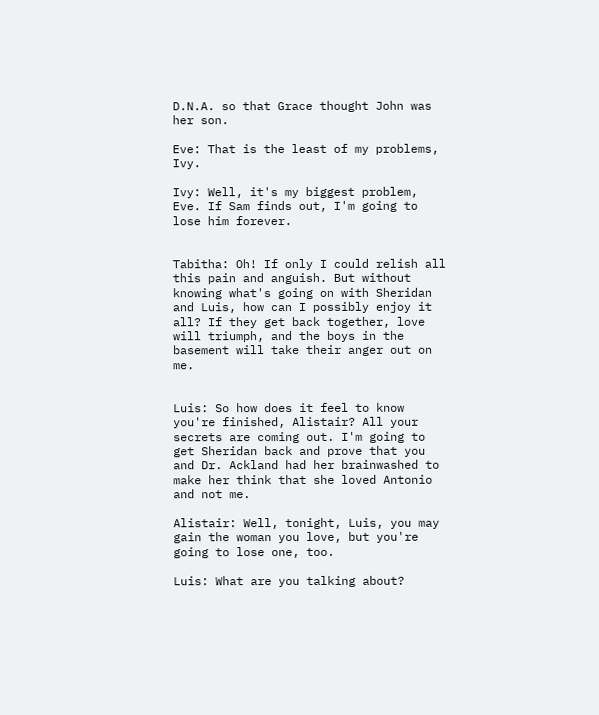D.N.A. so that Grace thought John was her son.

Eve: That is the least of my problems, Ivy.

Ivy: Well, it's my biggest problem, Eve. If Sam finds out, I'm going to lose him forever.


Tabitha: Oh! If only I could relish all this pain and anguish. But without knowing what's going on with Sheridan and Luis, how can I possibly enjoy it all? If they get back together, love will triumph, and the boys in the basement will take their anger out on me.


Luis: So how does it feel to know you're finished, Alistair? All your secrets are coming out. I'm going to get Sheridan back and prove that you and Dr. Ackland had her brainwashed to make her think that she loved Antonio and not me.

Alistair: Well, tonight, Luis, you may gain the woman you love, but you're going to lose one, too.

Luis: What are you talking about?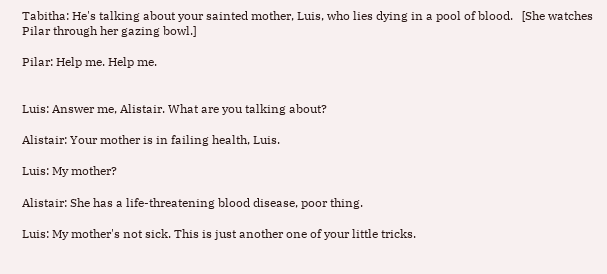Tabitha: He's talking about your sainted mother, Luis, who lies dying in a pool of blood.   [She watches Pilar through her gazing bowl.]

Pilar: Help me. Help me.


Luis: Answer me, Alistair. What are you talking about?

Alistair: Your mother is in failing health, Luis.

Luis: My mother?

Alistair: She has a life-threatening blood disease, poor thing.

Luis: My mother's not sick. This is just another one of your little tricks.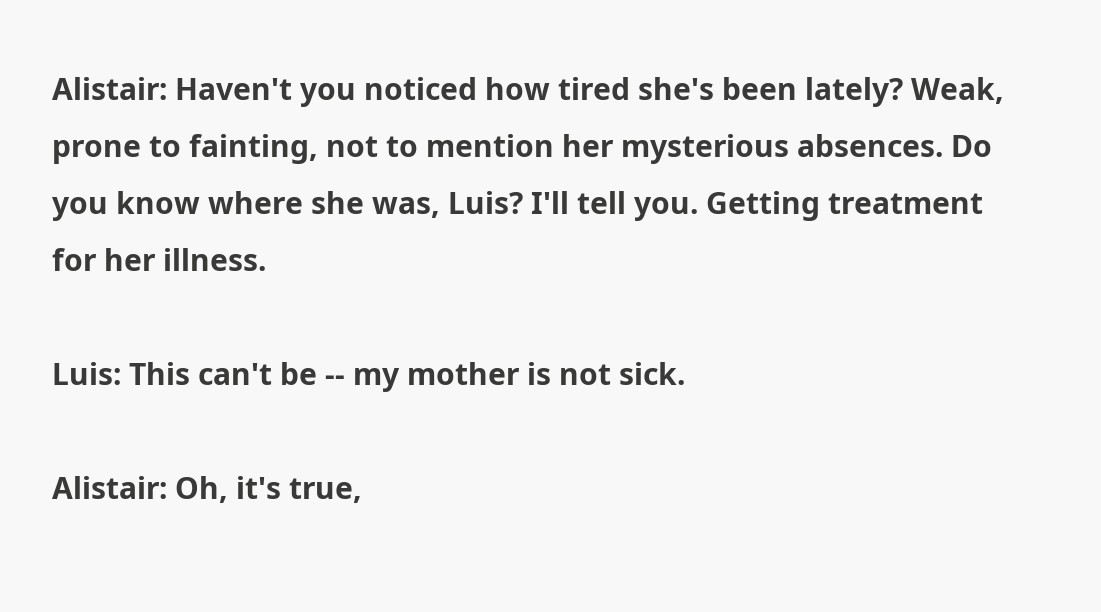Alistair: Haven't you noticed how tired she's been lately? Weak, prone to fainting, not to mention her mysterious absences. Do you know where she was, Luis? I'll tell you. Getting treatment for her illness.

Luis: This can't be -- my mother is not sick.

Alistair: Oh, it's true,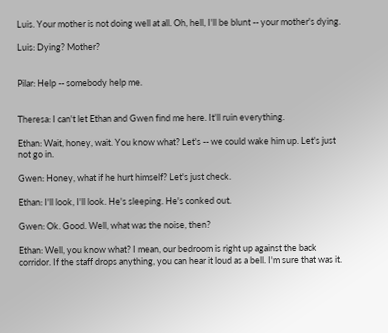Luis. Your mother is not doing well at all. Oh, hell, I'll be blunt -- your mother's dying.

Luis: Dying? Mother?


Pilar: Help -- somebody help me.


Theresa: I can't let Ethan and Gwen find me here. It'll ruin everything.

Ethan: Wait, honey, wait. You know what? Let's -- we could wake him up. Let's just not go in.

Gwen: Honey, what if he hurt himself? Let's just check.

Ethan: I'll look, I'll look. He's sleeping. He's conked out.

Gwen: Ok. Good. Well, what was the noise, then?

Ethan: Well, you know what? I mean, our bedroom is right up against the back corridor. If the staff drops anything, you can hear it loud as a bell. I'm sure that was it.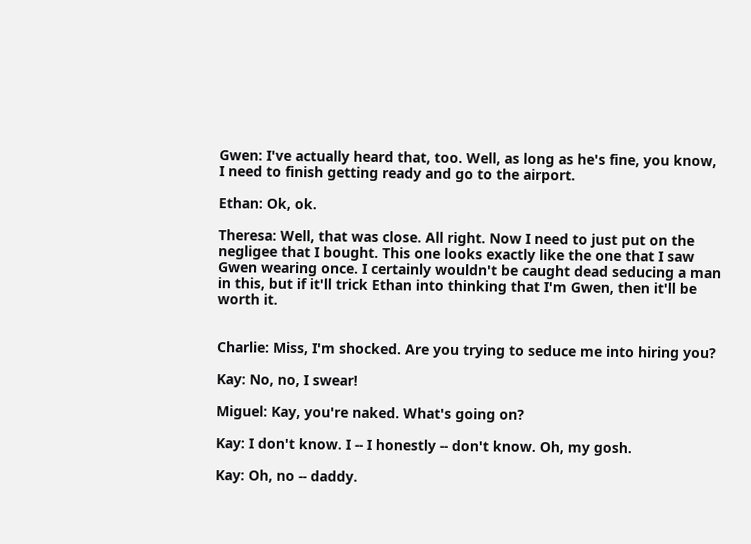Gwen: I've actually heard that, too. Well, as long as he's fine, you know, I need to finish getting ready and go to the airport.

Ethan: Ok, ok.

Theresa: Well, that was close. All right. Now I need to just put on the negligee that I bought. This one looks exactly like the one that I saw Gwen wearing once. I certainly wouldn't be caught dead seducing a man in this, but if it'll trick Ethan into thinking that I'm Gwen, then it'll be worth it.


Charlie: Miss, I'm shocked. Are you trying to seduce me into hiring you?

Kay: No, no, I swear!

Miguel: Kay, you're naked. What's going on?

Kay: I don't know. I -- I honestly -- don't know. Oh, my gosh.

Kay: Oh, no -- daddy.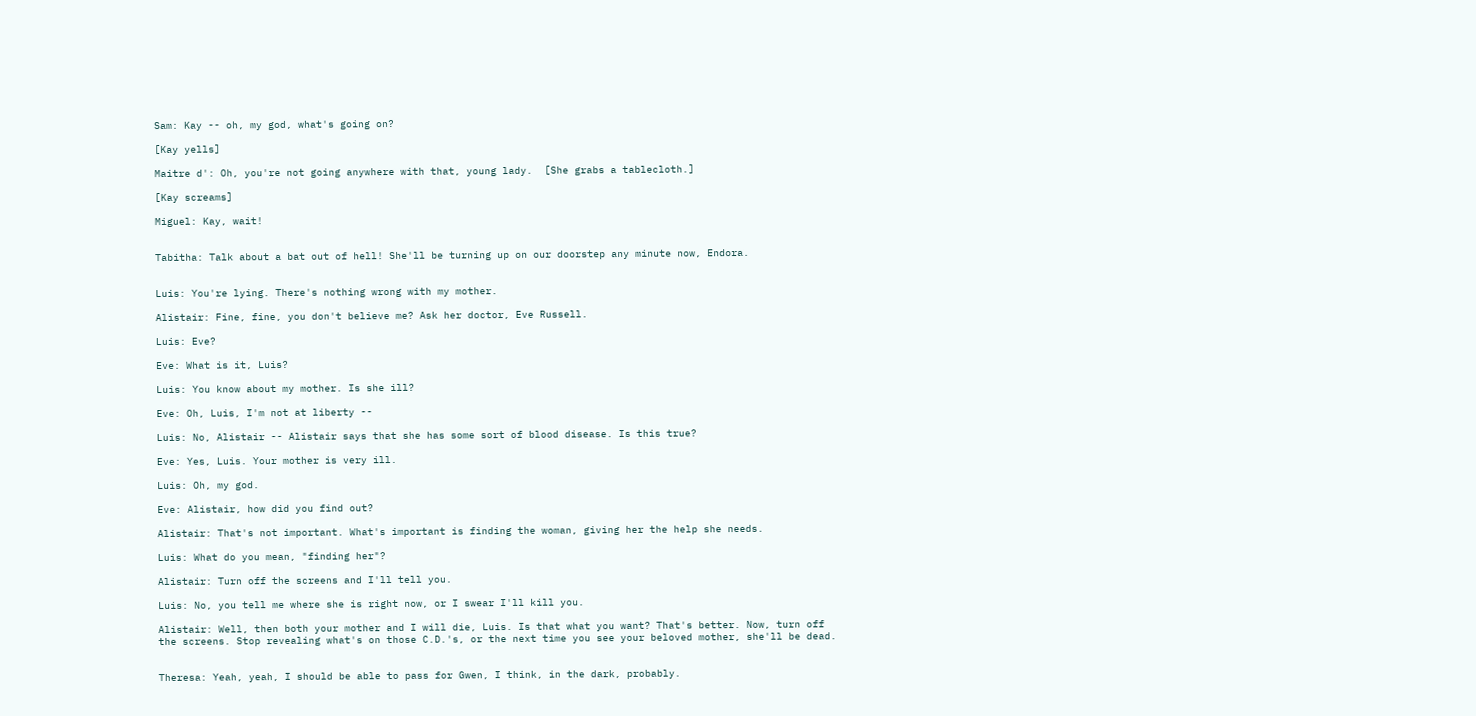Sam: Kay -- oh, my god, what's going on?

[Kay yells]

Maitre d': Oh, you're not going anywhere with that, young lady.  [She grabs a tablecloth.]

[Kay screams]

Miguel: Kay, wait!


Tabitha: Talk about a bat out of hell! She'll be turning up on our doorstep any minute now, Endora.


Luis: You're lying. There's nothing wrong with my mother.

Alistair: Fine, fine, you don't believe me? Ask her doctor, Eve Russell.

Luis: Eve?

Eve: What is it, Luis?

Luis: You know about my mother. Is she ill?

Eve: Oh, Luis, I'm not at liberty --

Luis: No, Alistair -- Alistair says that she has some sort of blood disease. Is this true?

Eve: Yes, Luis. Your mother is very ill.

Luis: Oh, my god.

Eve: Alistair, how did you find out?

Alistair: That's not important. What's important is finding the woman, giving her the help she needs.

Luis: What do you mean, "finding her"?

Alistair: Turn off the screens and I'll tell you.

Luis: No, you tell me where she is right now, or I swear I'll kill you.

Alistair: Well, then both your mother and I will die, Luis. Is that what you want? That's better. Now, turn off the screens. Stop revealing what's on those C.D.'s, or the next time you see your beloved mother, she'll be dead.


Theresa: Yeah, yeah, I should be able to pass for Gwen, I think, in the dark, probably.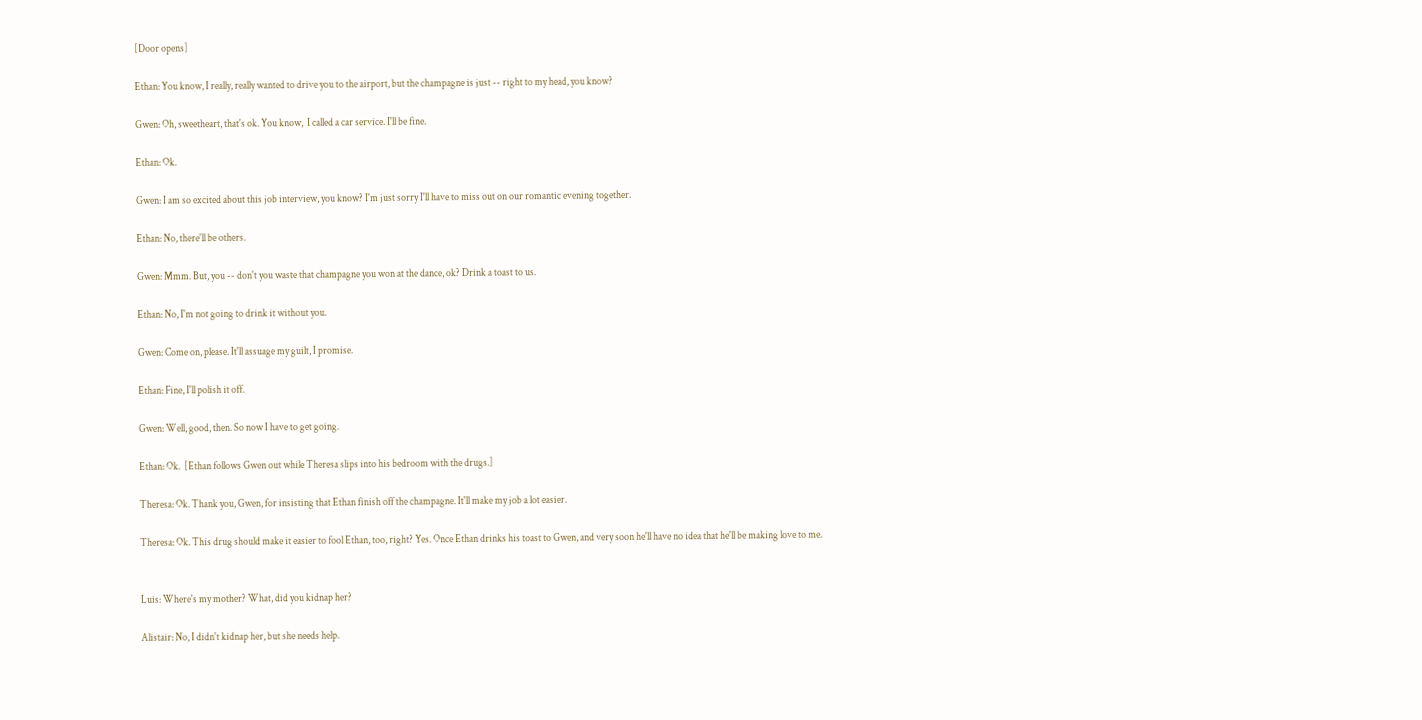[Door opens]

Ethan: You know, I really, really wanted to drive you to the airport, but the champagne is just -- right to my head, you know?

Gwen: Oh, sweetheart, that's ok. You know,  I called a car service. I'll be fine.

Ethan: Ok.

Gwen: I am so excited about this job interview, you know? I'm just sorry I'll have to miss out on our romantic evening together.

Ethan: No, there'll be others.

Gwen: Mmm. But, you -- don't you waste that champagne you won at the dance, ok? Drink a toast to us.

Ethan: No, I'm not going to drink it without you.

Gwen: Come on, please. It'll assuage my guilt, I promise.

Ethan: Fine, I'll polish it off.

Gwen: Well, good, then. So now I have to get going.

Ethan: Ok.  [Ethan follows Gwen out while Theresa slips into his bedroom with the drugs.]

Theresa: Ok. Thank you, Gwen, for insisting that Ethan finish off the champagne. It'll make my job a lot easier.

Theresa: Ok. This drug should make it easier to fool Ethan, too, right? Yes. Once Ethan drinks his toast to Gwen, and very soon he'll have no idea that he'll be making love to me.


Luis: Where's my mother? What, did you kidnap her?

Alistair: No, I didn't kidnap her, but she needs help.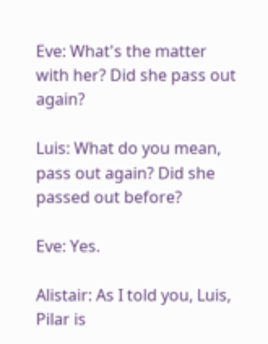Eve: What's the matter with her? Did she pass out again?

Luis: What do you mean, pass out again? Did she passed out before?

Eve: Yes.

Alistair: As I told you, Luis, Pilar is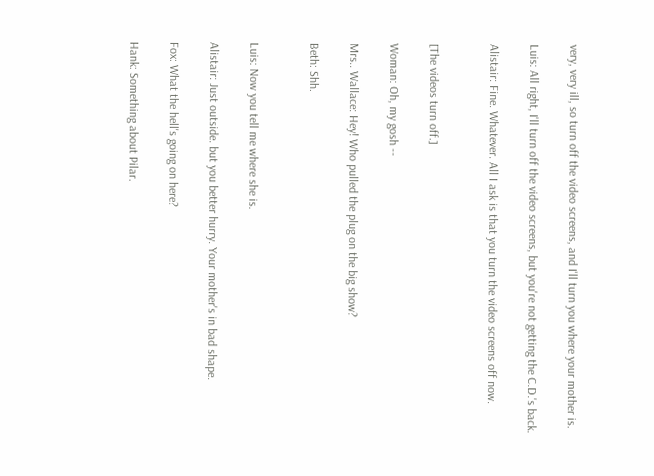very, very ill, so turn off the video screens, and I'll turn you where your mother is.

Luis: All right, I'll turn off the video screens, but you're not getting the C.D.'s back.

Alistair: Fine. Whatever. All I ask is that you turn the video screens off now.


[The videos turn off.]

Woman: Oh, my gosh --

Mrs.. Wallace: Hey! Who pulled the plug on the big show?

Beth: Shh.


Luis: Now you tell me where she is.

Alistair: Just outside. but you better hurry. Your mother's in bad shape.

Fox: What the hell's going on here?

Hank: Something about Pilar.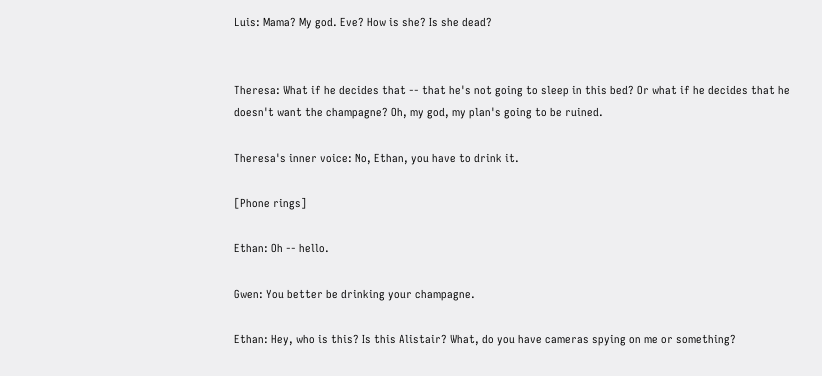Luis: Mama? My god. Eve? How is she? Is she dead?


Theresa: What if he decides that -- that he's not going to sleep in this bed? Or what if he decides that he doesn't want the champagne? Oh, my god, my plan's going to be ruined.

Theresa's inner voice: No, Ethan, you have to drink it.

[Phone rings]

Ethan: Oh -- hello.

Gwen: You better be drinking your champagne.

Ethan: Hey, who is this? Is this Alistair? What, do you have cameras spying on me or something?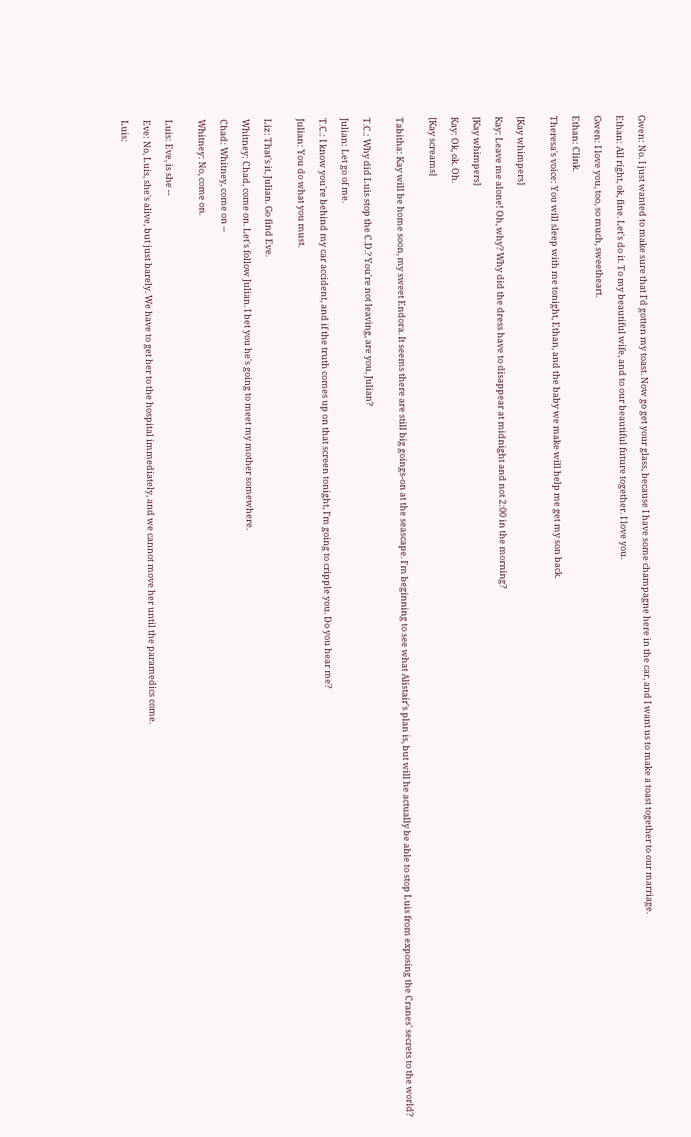Gwen: No. I just wanted to make sure that I'd gotten my toast. Now go get your glass, because I have some champagne here in the car, and I want us to make a toast together to our marriage.

Ethan: All right, ok, fine. Let's do it. To my beautiful wife, and to our beautiful future together. I love you.

Gwen: I love you, too, so much, sweetheart.

Ethan: Clink.

Theresa's voice: You will sleep with me tonight, Ethan, and the baby we make will help me get my son back.


[Kay whimpers]

Kay: Leave me alone! Oh, why? Why did the dress have to disappear at midnight and not 2:00 in the morning?

[Kay whimpers]

Kay: Ok, ok. Oh.

[Kay screams]


Tabitha: Kay will be home soon, my sweet Endora. It seems there are still big goings-on at the seascape. I'm beginning to see what Alistair's plan is, but will he actually be able to stop Luis from exposing the Cranes' secrets to the world?


T.C.: Why did Luis stop the C.D.? You're not leaving, are you, Julian?

Julian: Let go of me.

T.C.: I know you're behind my car accident, and if the truth comes up on that screen tonight, I'm going to cripple you. Do you hear me?

Julian: You do what you must.


Liz: That's it, Julian. Go find Eve.

Whitney: Chad, come on. Let's follow Julian. I bet you he's going to meet my mother somewhere.

Chad: Whitney, come on --

Whitney: No, come on.


Luis: Eve, is she --

Eve: No, Luis, she's alive, but just barely. We have to get her to the hospital immediately, and we cannot move her until the paramedics come.

Luis: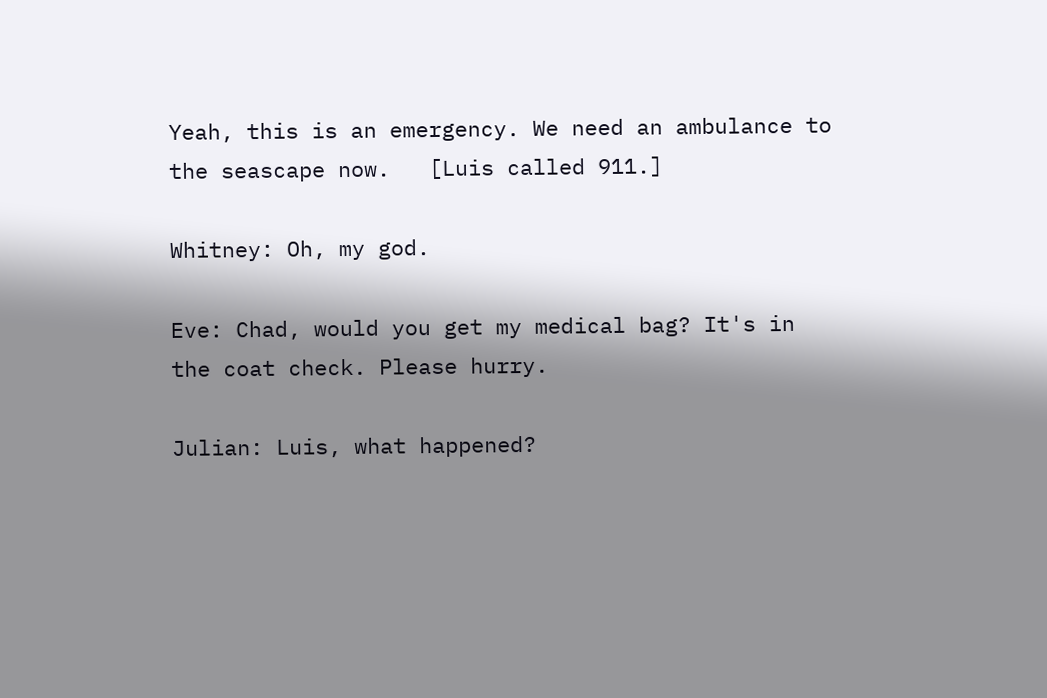Yeah, this is an emergency. We need an ambulance to the seascape now.   [Luis called 911.]

Whitney: Oh, my god.

Eve: Chad, would you get my medical bag? It's in the coat check. Please hurry.

Julian: Luis, what happened?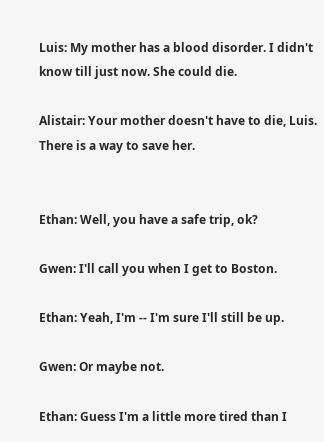Luis: My mother has a blood disorder. I didn't know till just now. She could die.

Alistair: Your mother doesn't have to die, Luis. There is a way to save her.


Ethan: Well, you have a safe trip, ok?

Gwen: I'll call you when I get to Boston.

Ethan: Yeah, I'm -- I'm sure I'll still be up.

Gwen: Or maybe not.

Ethan: Guess I'm a little more tired than I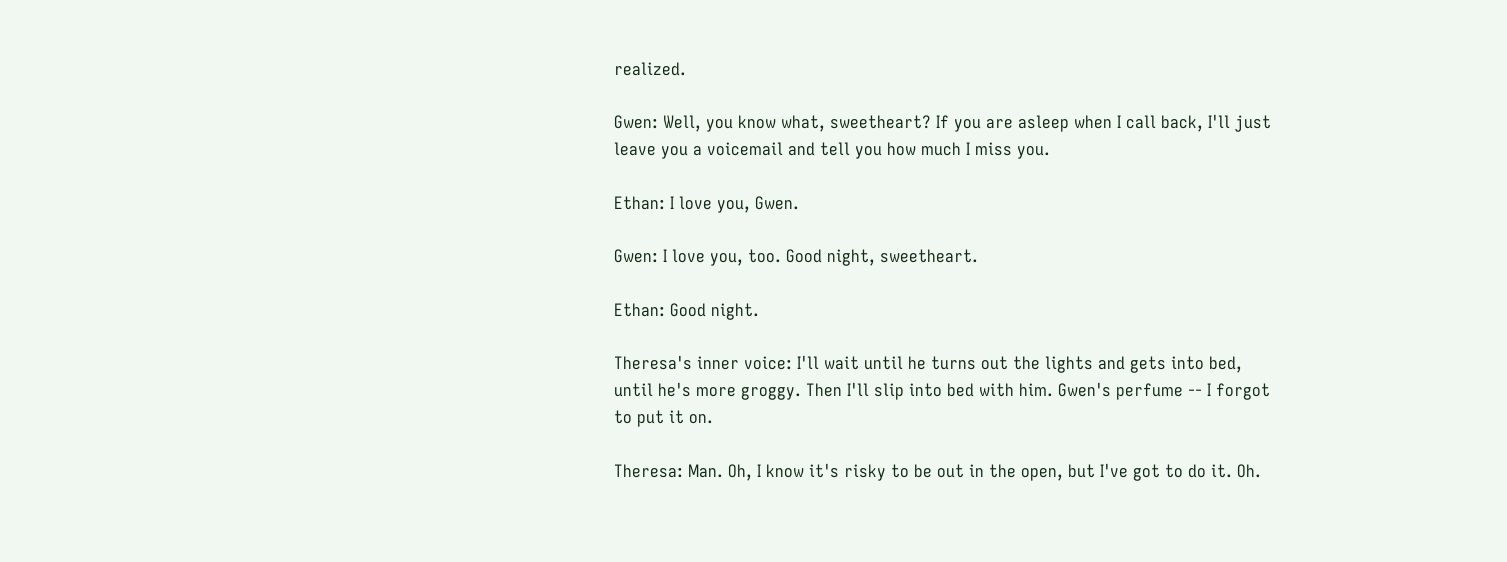realized.

Gwen: Well, you know what, sweetheart? If you are asleep when I call back, I'll just leave you a voicemail and tell you how much I miss you.

Ethan: I love you, Gwen.

Gwen: I love you, too. Good night, sweetheart.

Ethan: Good night.

Theresa's inner voice: I'll wait until he turns out the lights and gets into bed, until he's more groggy. Then I'll slip into bed with him. Gwen's perfume -- I forgot to put it on.

Theresa: Man. Oh, I know it's risky to be out in the open, but I've got to do it. Oh.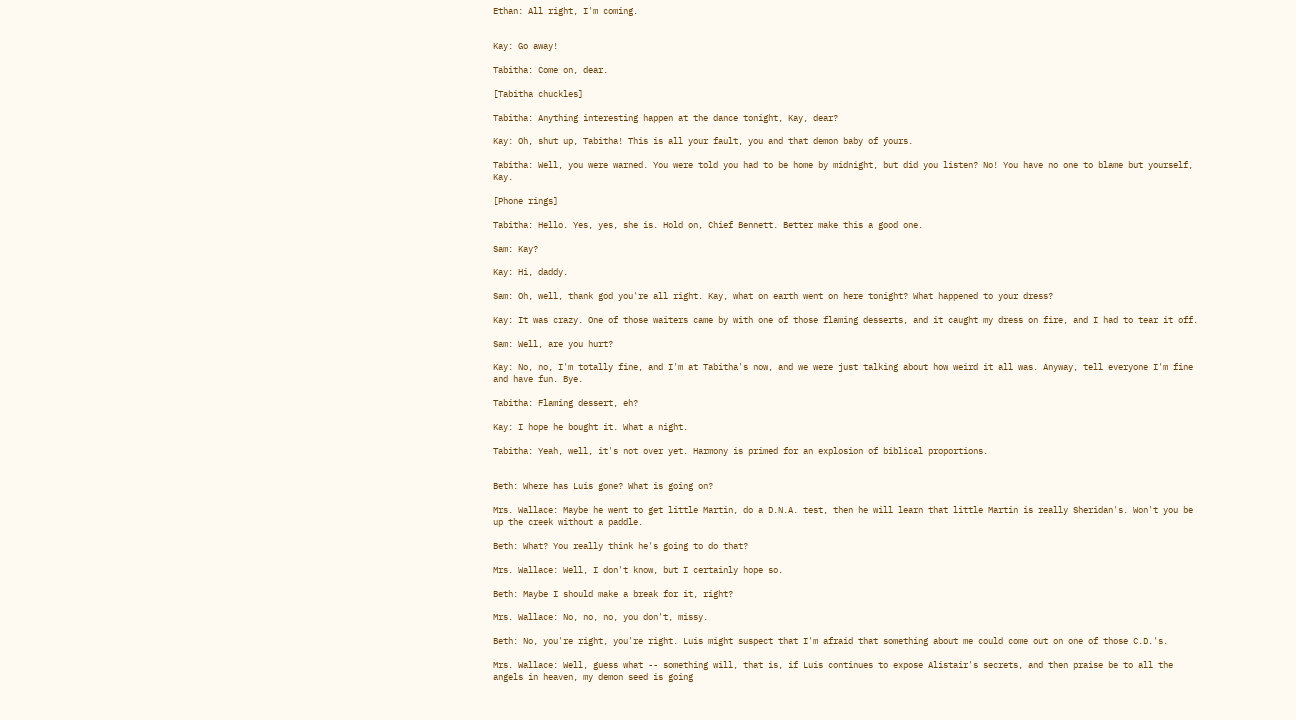Ethan: All right, I'm coming.


Kay: Go away!

Tabitha: Come on, dear.

[Tabitha chuckles]

Tabitha: Anything interesting happen at the dance tonight, Kay, dear?

Kay: Oh, shut up, Tabitha! This is all your fault, you and that demon baby of yours.

Tabitha: Well, you were warned. You were told you had to be home by midnight, but did you listen? No! You have no one to blame but yourself, Kay.

[Phone rings]

Tabitha: Hello. Yes, yes, she is. Hold on, Chief Bennett. Better make this a good one.

Sam: Kay?

Kay: Hi, daddy.

Sam: Oh, well, thank god you're all right. Kay, what on earth went on here tonight? What happened to your dress?

Kay: It was crazy. One of those waiters came by with one of those flaming desserts, and it caught my dress on fire, and I had to tear it off.

Sam: Well, are you hurt?

Kay: No, no, I'm totally fine, and I'm at Tabitha's now, and we were just talking about how weird it all was. Anyway, tell everyone I'm fine and have fun. Bye.

Tabitha: Flaming dessert, eh?

Kay: I hope he bought it. What a night.

Tabitha: Yeah, well, it's not over yet. Harmony is primed for an explosion of biblical proportions.


Beth: Where has Luis gone? What is going on?

Mrs. Wallace: Maybe he went to get little Martin, do a D.N.A. test, then he will learn that little Martin is really Sheridan's. Won't you be up the creek without a paddle.

Beth: What? You really think he's going to do that?

Mrs. Wallace: Well, I don't know, but I certainly hope so.

Beth: Maybe I should make a break for it, right?

Mrs. Wallace: No, no, no, you don't, missy.

Beth: No, you're right, you're right. Luis might suspect that I'm afraid that something about me could come out on one of those C.D.'s.

Mrs. Wallace: Well, guess what -- something will, that is, if Luis continues to expose Alistair's secrets, and then praise be to all the angels in heaven, my demon seed is going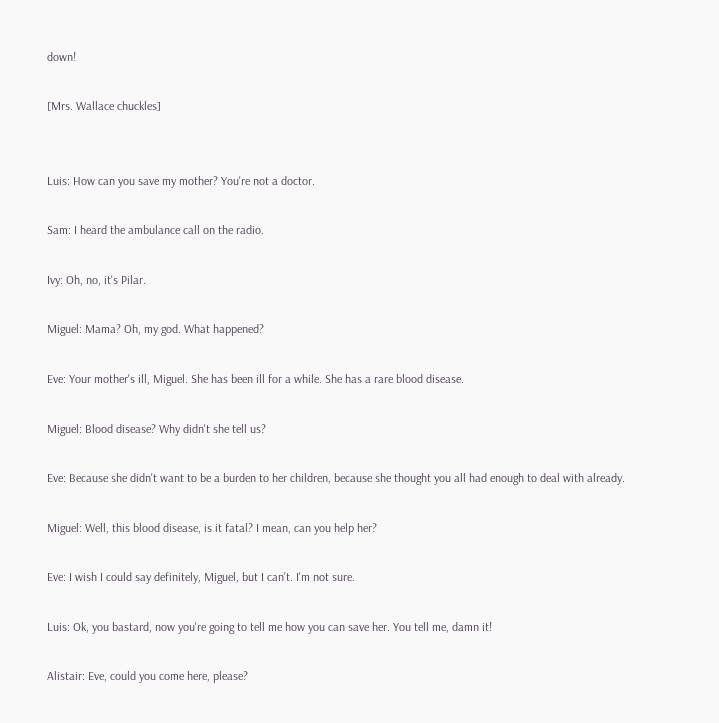down!

[Mrs. Wallace chuckles]


Luis: How can you save my mother? You're not a doctor.

Sam: I heard the ambulance call on the radio.

Ivy: Oh, no, it's Pilar.

Miguel: Mama? Oh, my god. What happened?

Eve: Your mother's ill, Miguel. She has been ill for a while. She has a rare blood disease.

Miguel: Blood disease? Why didn't she tell us?

Eve: Because she didn't want to be a burden to her children, because she thought you all had enough to deal with already.

Miguel: Well, this blood disease, is it fatal? I mean, can you help her?

Eve: I wish I could say definitely, Miguel, but I can't. I'm not sure.

Luis: Ok, you bastard, now you're going to tell me how you can save her. You tell me, damn it!

Alistair: Eve, could you come here, please?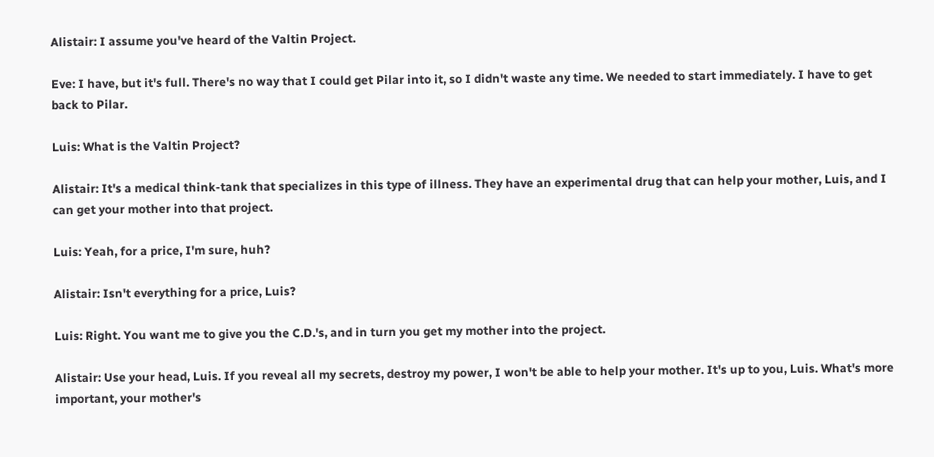Alistair: I assume you've heard of the Valtin Project.

Eve: I have, but it's full. There's no way that I could get Pilar into it, so I didn't waste any time. We needed to start immediately. I have to get back to Pilar.

Luis: What is the Valtin Project?

Alistair: It's a medical think-tank that specializes in this type of illness. They have an experimental drug that can help your mother, Luis, and I can get your mother into that project.

Luis: Yeah, for a price, I'm sure, huh?

Alistair: Isn't everything for a price, Luis?

Luis: Right. You want me to give you the C.D.'s, and in turn you get my mother into the project.

Alistair: Use your head, Luis. If you reveal all my secrets, destroy my power, I won't be able to help your mother. It's up to you, Luis. What's more important, your mother's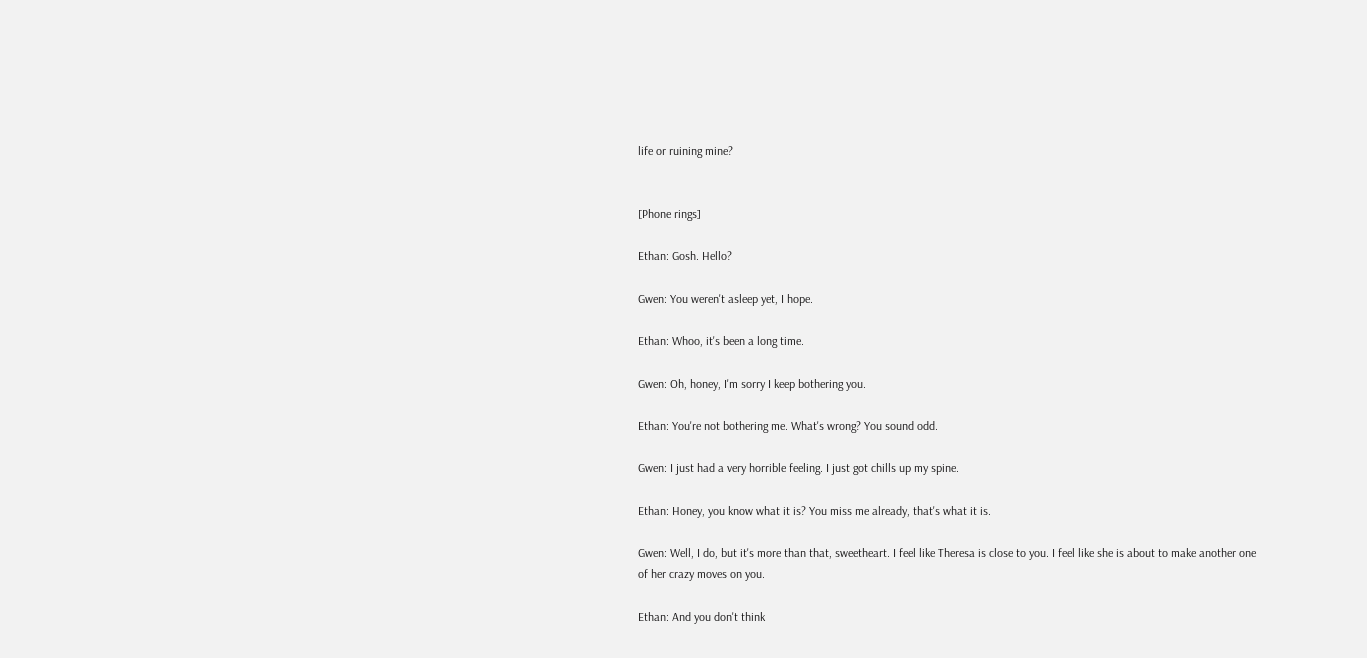life or ruining mine?


[Phone rings]

Ethan: Gosh. Hello?

Gwen: You weren't asleep yet, I hope.

Ethan: Whoo, it's been a long time.

Gwen: Oh, honey, I'm sorry I keep bothering you.

Ethan: You're not bothering me. What's wrong? You sound odd.

Gwen: I just had a very horrible feeling. I just got chills up my spine.

Ethan: Honey, you know what it is? You miss me already, that's what it is.

Gwen: Well, I do, but it's more than that, sweetheart. I feel like Theresa is close to you. I feel like she is about to make another one of her crazy moves on you.

Ethan: And you don't think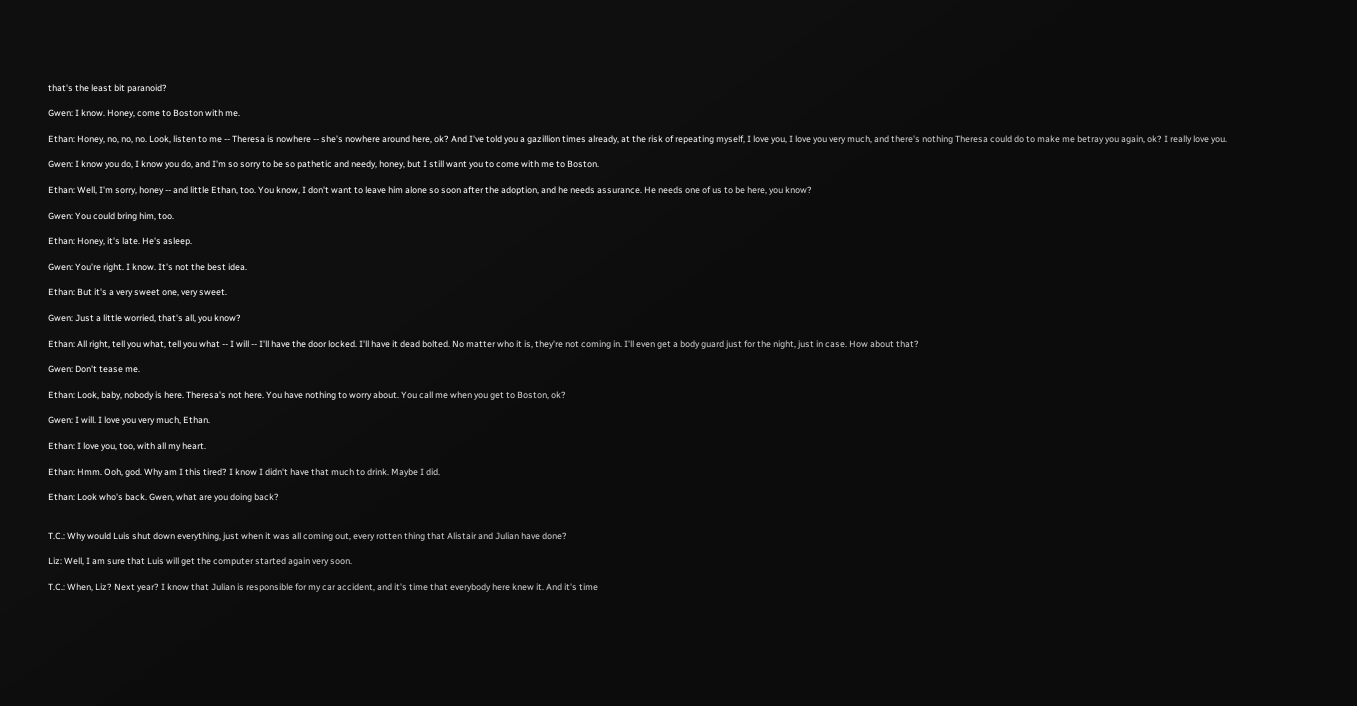that's the least bit paranoid?

Gwen: I know. Honey, come to Boston with me.

Ethan: Honey, no, no, no. Look, listen to me -- Theresa is nowhere -- she's nowhere around here, ok? And I've told you a gazillion times already, at the risk of repeating myself, I love you, I love you very much, and there's nothing Theresa could do to make me betray you again, ok? I really love you.

Gwen: I know you do, I know you do, and I'm so sorry to be so pathetic and needy, honey, but I still want you to come with me to Boston.

Ethan: Well, I'm sorry, honey -- and little Ethan, too. You know, I don't want to leave him alone so soon after the adoption, and he needs assurance. He needs one of us to be here, you know?

Gwen: You could bring him, too.

Ethan: Honey, it's late. He's asleep.

Gwen: You're right. I know. It's not the best idea.

Ethan: But it's a very sweet one, very sweet.

Gwen: Just a little worried, that's all, you know?

Ethan: All right, tell you what, tell you what -- I will -- I'll have the door locked. I'll have it dead bolted. No matter who it is, they're not coming in. I'll even get a body guard just for the night, just in case. How about that?

Gwen: Don't tease me.

Ethan: Look, baby, nobody is here. Theresa's not here. You have nothing to worry about. You call me when you get to Boston, ok?

Gwen: I will. I love you very much, Ethan.

Ethan: I love you, too, with all my heart.

Ethan: Hmm. Ooh, god. Why am I this tired? I know I didn't have that much to drink. Maybe I did.

Ethan: Look who's back. Gwen, what are you doing back?


T.C.: Why would Luis shut down everything, just when it was all coming out, every rotten thing that Alistair and Julian have done?

Liz: Well, I am sure that Luis will get the computer started again very soon.

T.C.: When, Liz? Next year? I know that Julian is responsible for my car accident, and it's time that everybody here knew it. And it's time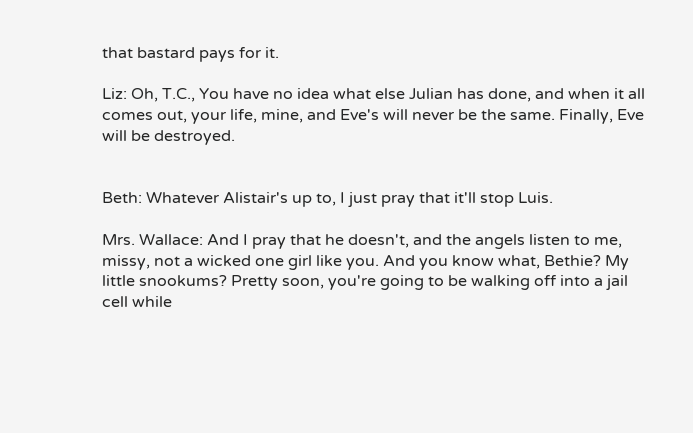that bastard pays for it.

Liz: Oh, T.C., You have no idea what else Julian has done, and when it all comes out, your life, mine, and Eve's will never be the same. Finally, Eve will be destroyed.


Beth: Whatever Alistair's up to, I just pray that it'll stop Luis.

Mrs. Wallace: And I pray that he doesn't, and the angels listen to me, missy, not a wicked one girl like you. And you know what, Bethie? My little snookums? Pretty soon, you're going to be walking off into a jail cell while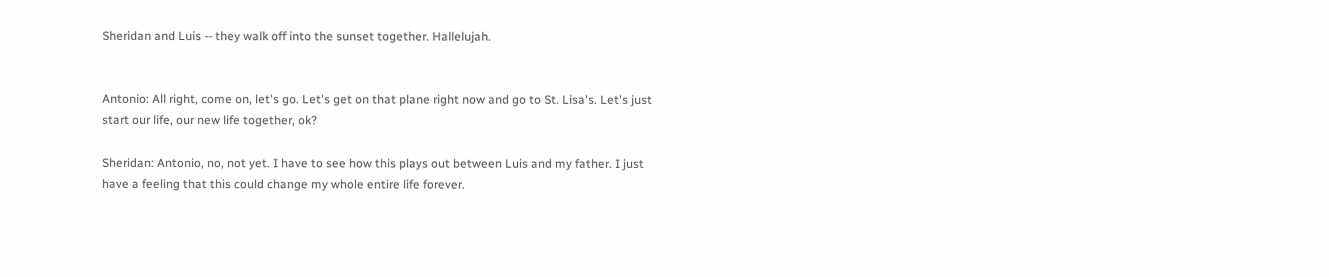Sheridan and Luis -- they walk off into the sunset together. Hallelujah.


Antonio: All right, come on, let's go. Let's get on that plane right now and go to St. Lisa's. Let's just start our life, our new life together, ok?

Sheridan: Antonio, no, not yet. I have to see how this plays out between Luis and my father. I just have a feeling that this could change my whole entire life forever.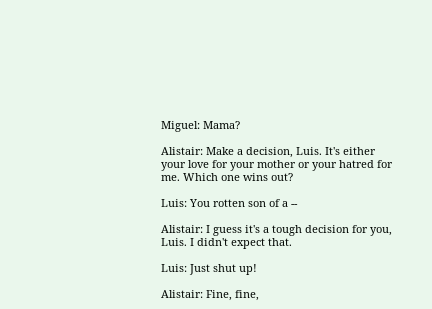Miguel: Mama?

Alistair: Make a decision, Luis. It's either your love for your mother or your hatred for me. Which one wins out?

Luis: You rotten son of a --

Alistair: I guess it's a tough decision for you, Luis. I didn't expect that.

Luis: Just shut up!

Alistair: Fine, fine,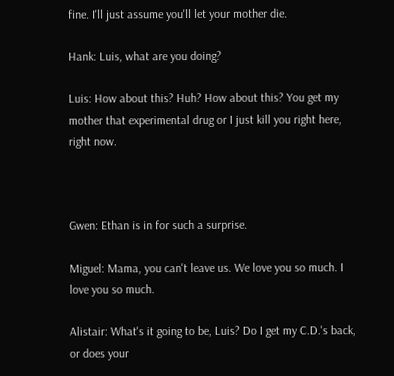fine. I'll just assume you'll let your mother die.

Hank: Luis, what are you doing?

Luis: How about this? Huh? How about this? You get my mother that experimental drug or I just kill you right here, right now.



Gwen: Ethan is in for such a surprise.

Miguel: Mama, you can't leave us. We love you so much. I love you so much.

Alistair: What's it going to be, Luis? Do I get my C.D.'s back, or does your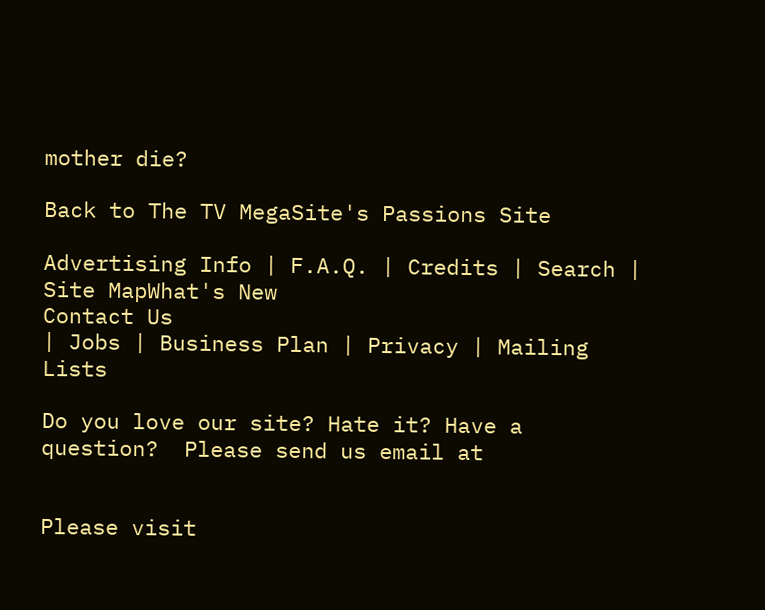mother die?

Back to The TV MegaSite's Passions Site

Advertising Info | F.A.Q. | Credits | Search | Site MapWhat's New
Contact Us
| Jobs | Business Plan | Privacy | Mailing Lists

Do you love our site? Hate it? Have a question?  Please send us email at


Please visit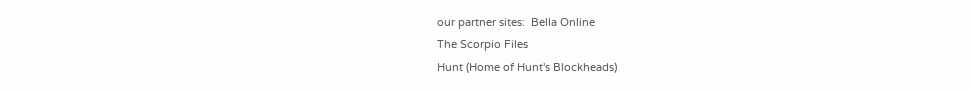our partner sites:  Bella Online
The Scorpio Files
Hunt (Home of Hunt's Blockheads)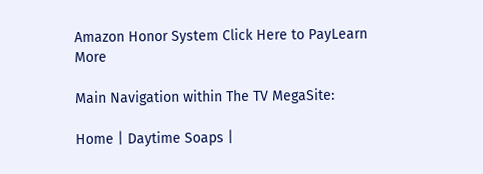Amazon Honor System Click Here to PayLearn More

Main Navigation within The TV MegaSite:

Home | Daytime Soaps |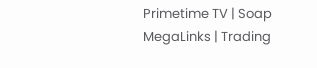Primetime TV | Soap MegaLinks | Trading